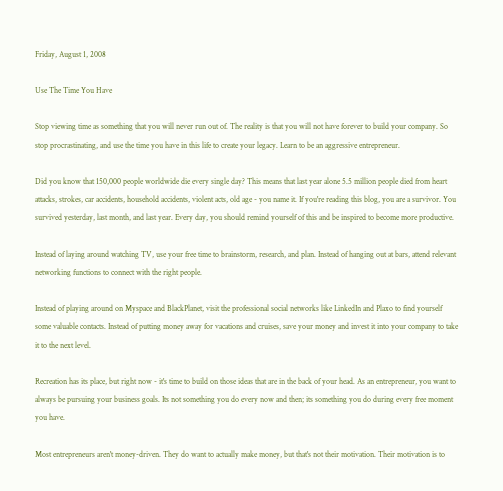Friday, August 1, 2008

Use The Time You Have

Stop viewing time as something that you will never run out of. The reality is that you will not have forever to build your company. So stop procrastinating, and use the time you have in this life to create your legacy. Learn to be an aggressive entrepreneur.

Did you know that 150,000 people worldwide die every single day? This means that last year alone 5.5 million people died from heart attacks, strokes, car accidents, household accidents, violent acts, old age - you name it. If you're reading this blog, you are a survivor. You survived yesterday, last month, and last year. Every day, you should remind yourself of this and be inspired to become more productive.

Instead of laying around watching TV, use your free time to brainstorm, research, and plan. Instead of hanging out at bars, attend relevant networking functions to connect with the right people.

Instead of playing around on Myspace and BlackPlanet, visit the professional social networks like LinkedIn and Plaxo to find yourself some valuable contacts. Instead of putting money away for vacations and cruises, save your money and invest it into your company to take it to the next level.

Recreation has its place, but right now - it's time to build on those ideas that are in the back of your head. As an entrepreneur, you want to always be pursuing your business goals. Its not something you do every now and then; its something you do during every free moment you have.

Most entrepreneurs aren't money-driven. They do want to actually make money, but that's not their motivation. Their motivation is to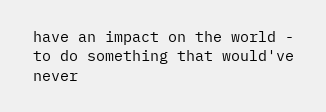have an impact on the world - to do something that would've never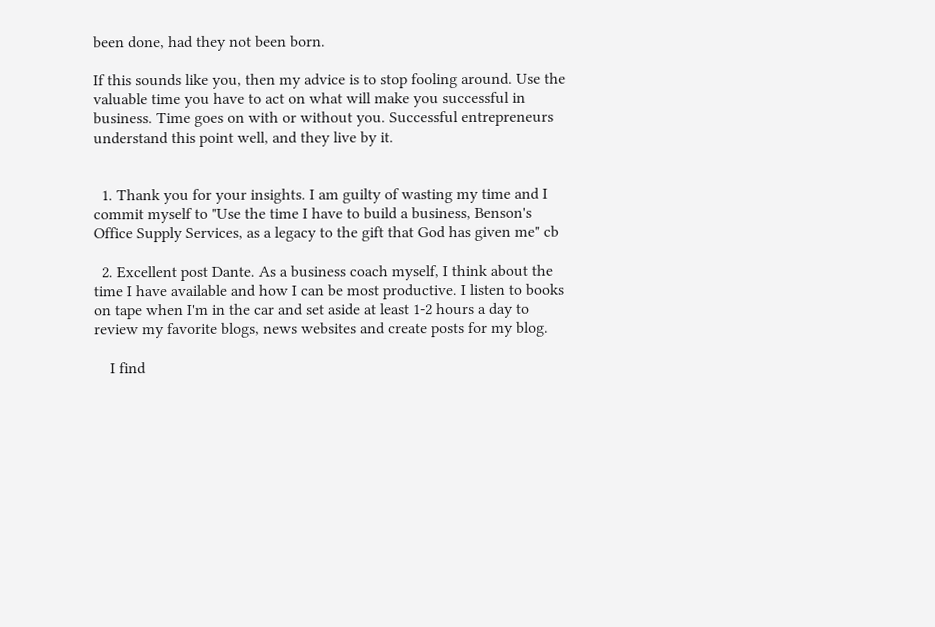been done, had they not been born.

If this sounds like you, then my advice is to stop fooling around. Use the valuable time you have to act on what will make you successful in business. Time goes on with or without you. Successful entrepreneurs understand this point well, and they live by it.


  1. Thank you for your insights. I am guilty of wasting my time and I commit myself to "Use the time I have to build a business, Benson's Office Supply Services, as a legacy to the gift that God has given me" cb

  2. Excellent post Dante. As a business coach myself, I think about the time I have available and how I can be most productive. I listen to books on tape when I'm in the car and set aside at least 1-2 hours a day to review my favorite blogs, news websites and create posts for my blog.

    I find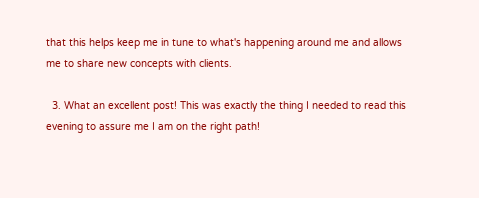that this helps keep me in tune to what's happening around me and allows me to share new concepts with clients.

  3. What an excellent post! This was exactly the thing I needed to read this evening to assure me I am on the right path!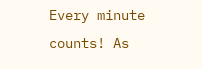Every minute counts! As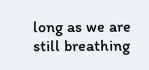long as we are still breathing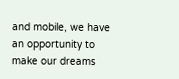and mobile, we have an opportunity to make our dreams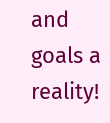and goals a reality!